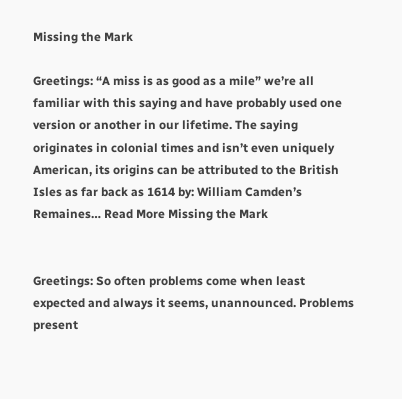Missing the Mark

Greetings: “A miss is as good as a mile” we’re all familiar with this saying and have probably used one version or another in our lifetime. The saying originates in colonial times and isn’t even uniquely American, its origins can be attributed to the British Isles as far back as 1614 by: William Camden’s Remaines… Read More Missing the Mark


Greetings: So often problems come when least expected and always it seems, unannounced. Problems present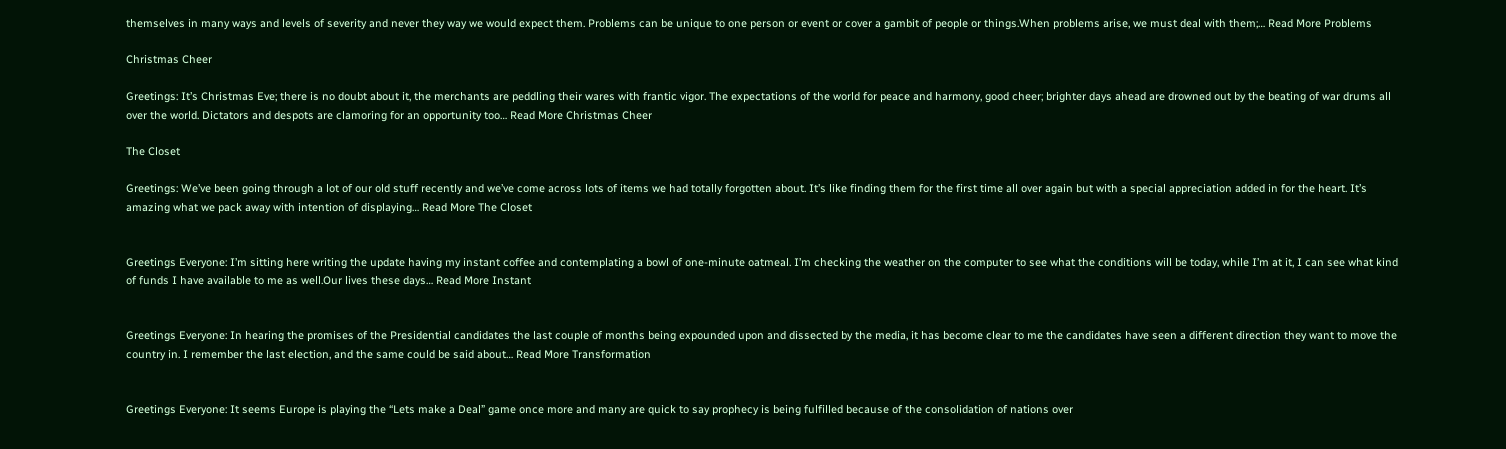themselves in many ways and levels of severity and never they way we would expect them. Problems can be unique to one person or event or cover a gambit of people or things.When problems arise, we must deal with them;… Read More Problems

Christmas Cheer

Greetings: It’s Christmas Eve; there is no doubt about it, the merchants are peddling their wares with frantic vigor. The expectations of the world for peace and harmony, good cheer; brighter days ahead are drowned out by the beating of war drums all over the world. Dictators and despots are clamoring for an opportunity too… Read More Christmas Cheer

The Closet

Greetings: We’ve been going through a lot of our old stuff recently and we’ve come across lots of items we had totally forgotten about. It’s like finding them for the first time all over again but with a special appreciation added in for the heart. It’s amazing what we pack away with intention of displaying… Read More The Closet


Greetings Everyone: I’m sitting here writing the update having my instant coffee and contemplating a bowl of one-minute oatmeal. I’m checking the weather on the computer to see what the conditions will be today, while I’m at it, I can see what kind of funds I have available to me as well.Our lives these days… Read More Instant


Greetings Everyone: In hearing the promises of the Presidential candidates the last couple of months being expounded upon and dissected by the media, it has become clear to me the candidates have seen a different direction they want to move the country in. I remember the last election, and the same could be said about… Read More Transformation


Greetings Everyone: It seems Europe is playing the “Lets make a Deal” game once more and many are quick to say prophecy is being fulfilled because of the consolidation of nations over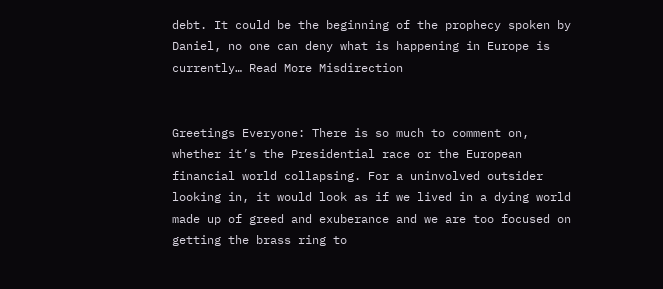debt. It could be the beginning of the prophecy spoken by Daniel, no one can deny what is happening in Europe is currently… Read More Misdirection


Greetings Everyone: There is so much to comment on, whether it’s the Presidential race or the European financial world collapsing. For a uninvolved outsider looking in, it would look as if we lived in a dying world made up of greed and exuberance and we are too focused on getting the brass ring to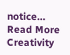notice… Read More Creativity